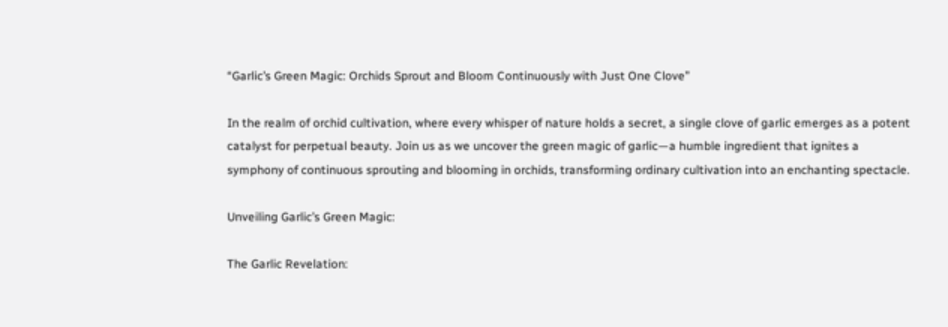“Garlic’s Green Magic: Orchids Sprout and Bloom Continuously with Just One Clove”

In the realm of orchid cultivation, where every whisper of nature holds a secret, a single clove of garlic emerges as a potent catalyst for perpetual beauty. Join us as we uncover the green magic of garlic—a humble ingredient that ignites a symphony of continuous sprouting and blooming in orchids, transforming ordinary cultivation into an enchanting spectacle.

Unveiling Garlic’s Green Magic:

The Garlic Revelation: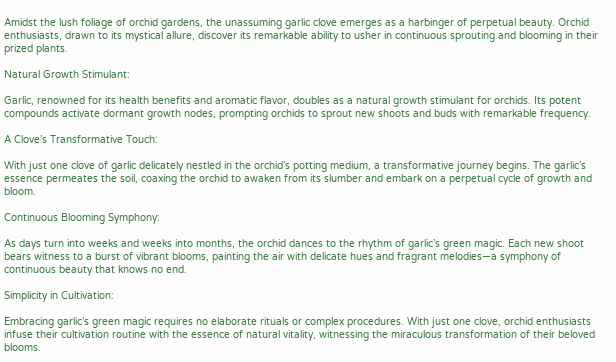Amidst the lush foliage of orchid gardens, the unassuming garlic clove emerges as a harbinger of perpetual beauty. Orchid enthusiasts, drawn to its mystical allure, discover its remarkable ability to usher in continuous sprouting and blooming in their prized plants.

Natural Growth Stimulant:

Garlic, renowned for its health benefits and aromatic flavor, doubles as a natural growth stimulant for orchids. Its potent compounds activate dormant growth nodes, prompting orchids to sprout new shoots and buds with remarkable frequency.

A Clove’s Transformative Touch:

With just one clove of garlic delicately nestled in the orchid’s potting medium, a transformative journey begins. The garlic’s essence permeates the soil, coaxing the orchid to awaken from its slumber and embark on a perpetual cycle of growth and bloom.

Continuous Blooming Symphony:

As days turn into weeks and weeks into months, the orchid dances to the rhythm of garlic’s green magic. Each new shoot bears witness to a burst of vibrant blooms, painting the air with delicate hues and fragrant melodies—a symphony of continuous beauty that knows no end.

Simplicity in Cultivation:

Embracing garlic’s green magic requires no elaborate rituals or complex procedures. With just one clove, orchid enthusiasts infuse their cultivation routine with the essence of natural vitality, witnessing the miraculous transformation of their beloved blooms.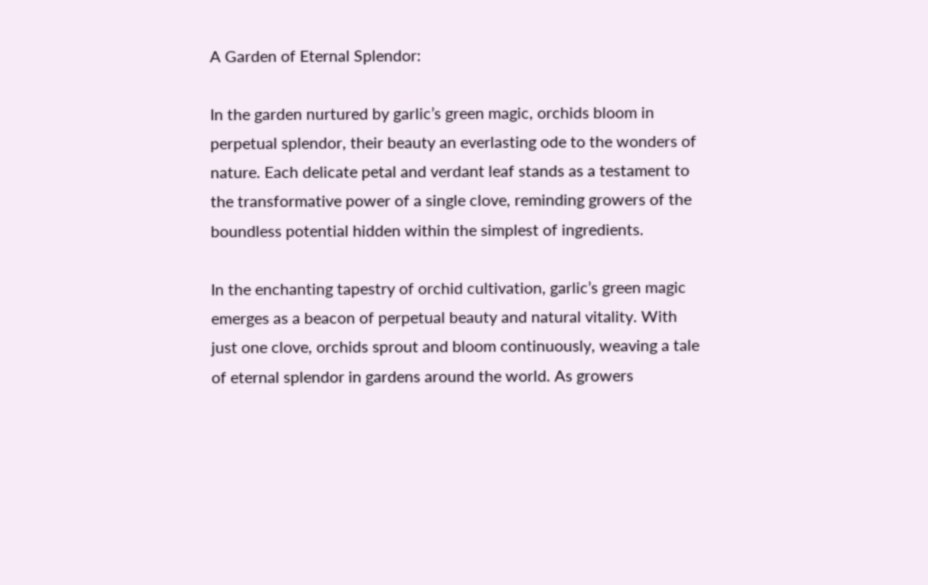A Garden of Eternal Splendor:

In the garden nurtured by garlic’s green magic, orchids bloom in perpetual splendor, their beauty an everlasting ode to the wonders of nature. Each delicate petal and verdant leaf stands as a testament to the transformative power of a single clove, reminding growers of the boundless potential hidden within the simplest of ingredients.

In the enchanting tapestry of orchid cultivation, garlic’s green magic emerges as a beacon of perpetual beauty and natural vitality. With just one clove, orchids sprout and bloom continuously, weaving a tale of eternal splendor in gardens around the world. As growers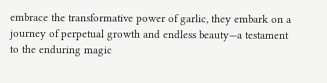embrace the transformative power of garlic, they embark on a journey of perpetual growth and endless beauty—a testament to the enduring magic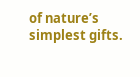of nature’s simplest gifts.